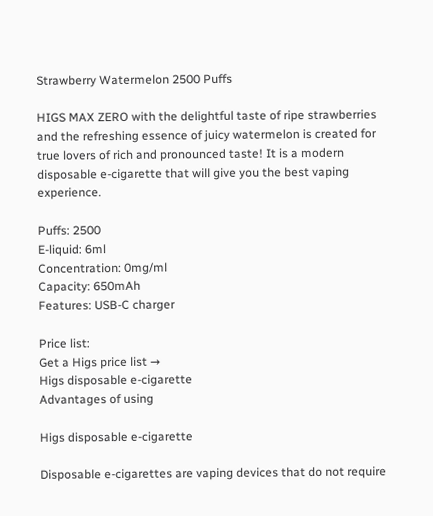Strawberry Watermelon 2500 Puffs

HIGS MAX ZERO with the delightful taste of ripe strawberries and the refreshing essence of juicy watermelon is created for true lovers of rich and pronounced taste! It is a modern disposable e-cigarette that will give you the best vaping experience.

Puffs: 2500
E-liquid: 6ml
Concentration: 0mg/ml
Capacity: 650mAh
Features: USB-C charger

Price list:
Get a Higs price list →
Higs disposable e-cigarette
Advantages of using

Higs disposable e-cigarette

Disposable e-cigarettes are vaping devices that do not require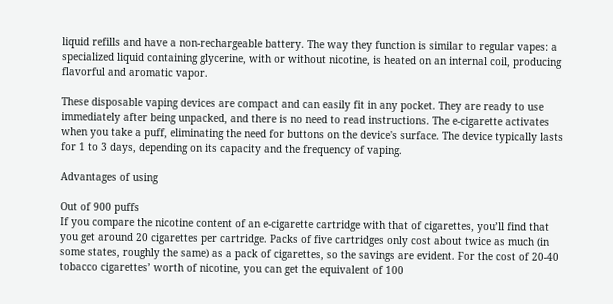liquid refills and have a non-rechargeable battery. The way they function is similar to regular vapes: a specialized liquid containing glycerine, with or without nicotine, is heated on an internal coil, producing flavorful and aromatic vapor.

These disposable vaping devices are compact and can easily fit in any pocket. They are ready to use immediately after being unpacked, and there is no need to read instructions. The e-cigarette activates when you take a puff, eliminating the need for buttons on the device's surface. The device typically lasts for 1 to 3 days, depending on its capacity and the frequency of vaping.

Advantages of using

Out of 900 puffs
If you compare the nicotine content of an e-cigarette cartridge with that of cigarettes, you’ll find that you get around 20 cigarettes per cartridge. Packs of five cartridges only cost about twice as much (in some states, roughly the same) as a pack of cigarettes, so the savings are evident. For the cost of 20-40 tobacco cigarettes’ worth of nicotine, you can get the equivalent of 100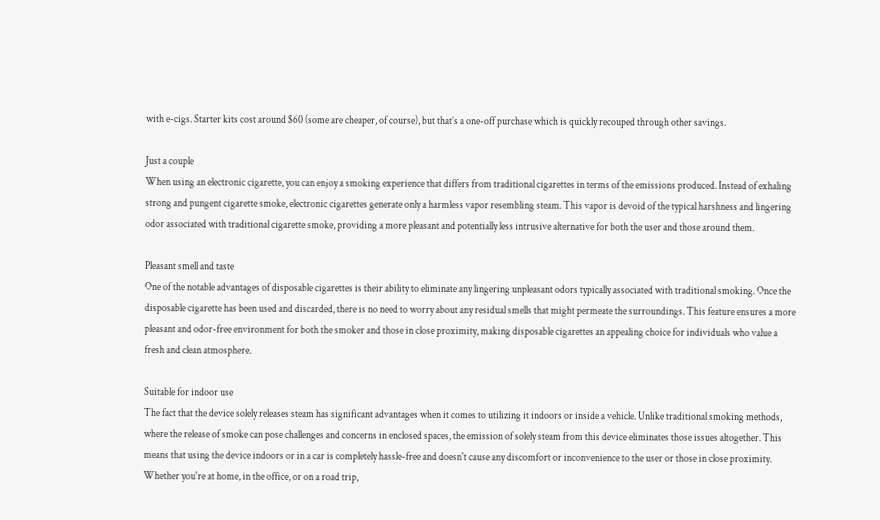with e-cigs. Starter kits cost around $60 (some are cheaper, of course), but that’s a one-off purchase which is quickly recouped through other savings.

Just a couple
When using an electronic cigarette, you can enjoy a smoking experience that differs from traditional cigarettes in terms of the emissions produced. Instead of exhaling strong and pungent cigarette smoke, electronic cigarettes generate only a harmless vapor resembling steam. This vapor is devoid of the typical harshness and lingering odor associated with traditional cigarette smoke, providing a more pleasant and potentially less intrusive alternative for both the user and those around them.

Pleasant smell and taste
One of the notable advantages of disposable cigarettes is their ability to eliminate any lingering unpleasant odors typically associated with traditional smoking. Once the disposable cigarette has been used and discarded, there is no need to worry about any residual smells that might permeate the surroundings. This feature ensures a more pleasant and odor-free environment for both the smoker and those in close proximity, making disposable cigarettes an appealing choice for individuals who value a fresh and clean atmosphere.

Suitable for indoor use
The fact that the device solely releases steam has significant advantages when it comes to utilizing it indoors or inside a vehicle. Unlike traditional smoking methods, where the release of smoke can pose challenges and concerns in enclosed spaces, the emission of solely steam from this device eliminates those issues altogether. This means that using the device indoors or in a car is completely hassle-free and doesn't cause any discomfort or inconvenience to the user or those in close proximity. Whether you're at home, in the office, or on a road trip,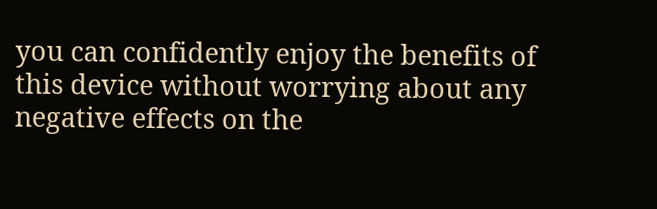you can confidently enjoy the benefits of this device without worrying about any negative effects on the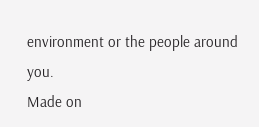environment or the people around you.
Made on